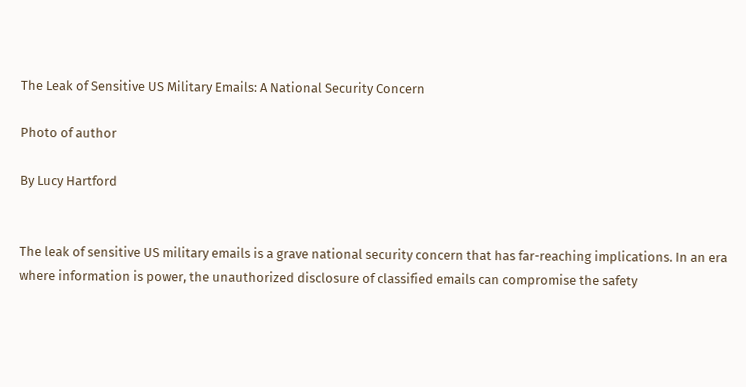The Leak of Sensitive US Military Emails: A National Security Concern

Photo of author

By Lucy Hartford


The leak of sensitive US military emails is a grave national security concern that has far-reaching implications. In an era where information is power, the unauthorized disclosure of classified emails can compromise the safety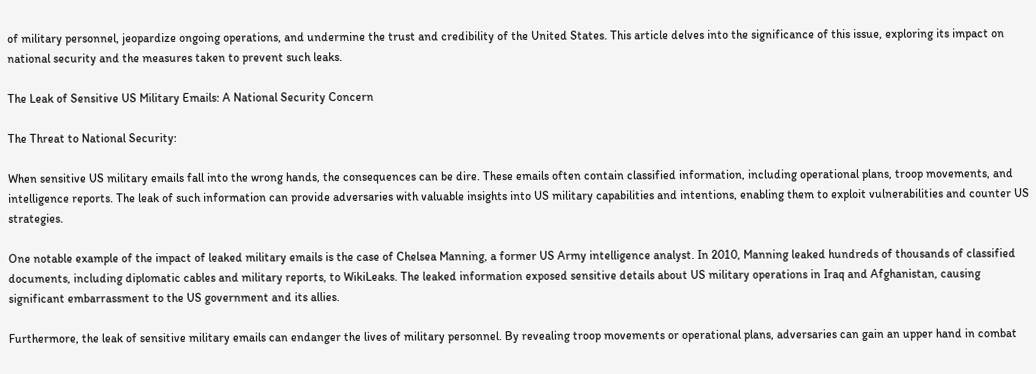of military personnel, jeopardize ongoing operations, and undermine the trust and credibility of the United States. This article delves into the significance of this issue, exploring its impact on national security and the measures taken to prevent such leaks.

The Leak of Sensitive US Military Emails: A National Security Concern

The Threat to National Security:

When sensitive US military emails fall into the wrong hands, the consequences can be dire. These emails often contain classified information, including operational plans, troop movements, and intelligence reports. The leak of such information can provide adversaries with valuable insights into US military capabilities and intentions, enabling them to exploit vulnerabilities and counter US strategies.

One notable example of the impact of leaked military emails is the case of Chelsea Manning, a former US Army intelligence analyst. In 2010, Manning leaked hundreds of thousands of classified documents, including diplomatic cables and military reports, to WikiLeaks. The leaked information exposed sensitive details about US military operations in Iraq and Afghanistan, causing significant embarrassment to the US government and its allies.

Furthermore, the leak of sensitive military emails can endanger the lives of military personnel. By revealing troop movements or operational plans, adversaries can gain an upper hand in combat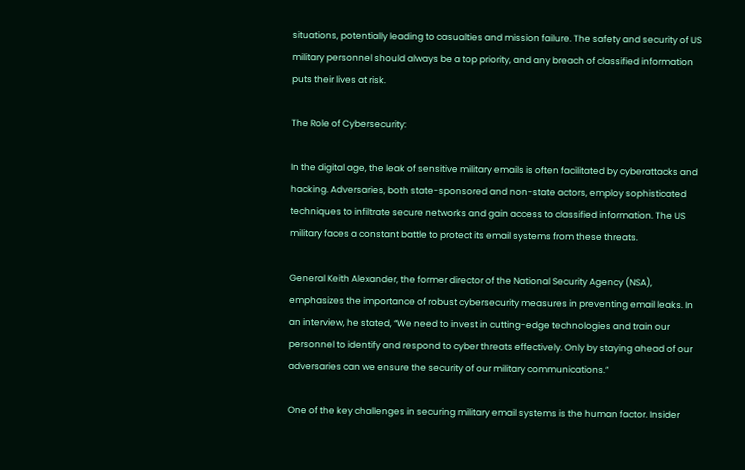situations, potentially leading to casualties and mission failure. The safety and security of US military personnel should always be a top priority, and any breach of classified information puts their lives at risk.

The Role of Cybersecurity:

In the digital age, the leak of sensitive military emails is often facilitated by cyberattacks and hacking. Adversaries, both state-sponsored and non-state actors, employ sophisticated techniques to infiltrate secure networks and gain access to classified information. The US military faces a constant battle to protect its email systems from these threats.

General Keith Alexander, the former director of the National Security Agency (NSA), emphasizes the importance of robust cybersecurity measures in preventing email leaks. In an interview, he stated, “We need to invest in cutting-edge technologies and train our personnel to identify and respond to cyber threats effectively. Only by staying ahead of our adversaries can we ensure the security of our military communications.”

One of the key challenges in securing military email systems is the human factor. Insider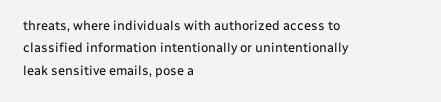threats, where individuals with authorized access to classified information intentionally or unintentionally leak sensitive emails, pose a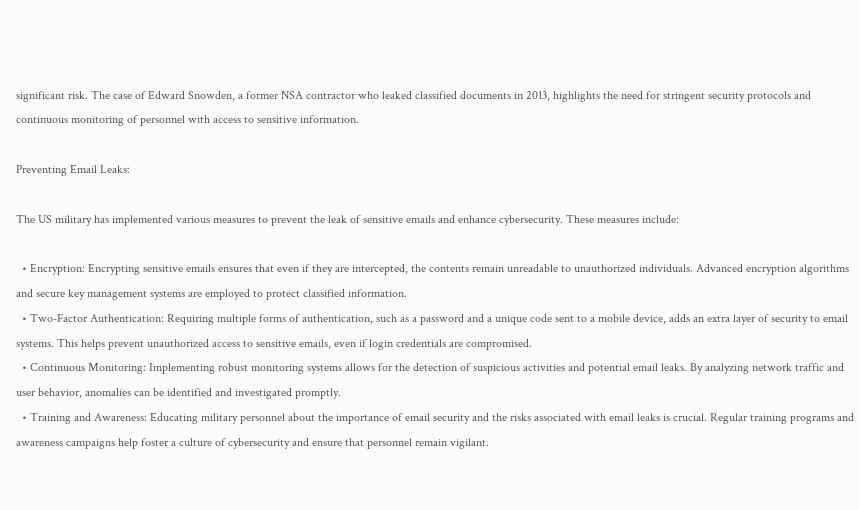significant risk. The case of Edward Snowden, a former NSA contractor who leaked classified documents in 2013, highlights the need for stringent security protocols and continuous monitoring of personnel with access to sensitive information.

Preventing Email Leaks:

The US military has implemented various measures to prevent the leak of sensitive emails and enhance cybersecurity. These measures include:

  • Encryption: Encrypting sensitive emails ensures that even if they are intercepted, the contents remain unreadable to unauthorized individuals. Advanced encryption algorithms and secure key management systems are employed to protect classified information.
  • Two-Factor Authentication: Requiring multiple forms of authentication, such as a password and a unique code sent to a mobile device, adds an extra layer of security to email systems. This helps prevent unauthorized access to sensitive emails, even if login credentials are compromised.
  • Continuous Monitoring: Implementing robust monitoring systems allows for the detection of suspicious activities and potential email leaks. By analyzing network traffic and user behavior, anomalies can be identified and investigated promptly.
  • Training and Awareness: Educating military personnel about the importance of email security and the risks associated with email leaks is crucial. Regular training programs and awareness campaigns help foster a culture of cybersecurity and ensure that personnel remain vigilant.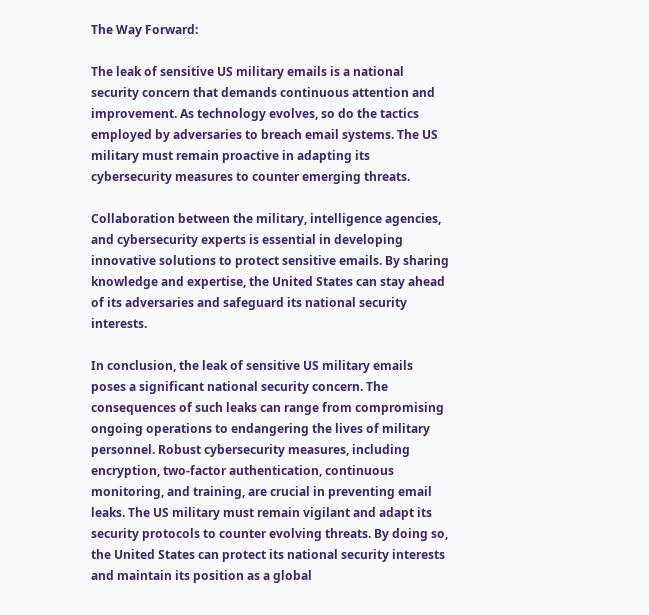The Way Forward:

The leak of sensitive US military emails is a national security concern that demands continuous attention and improvement. As technology evolves, so do the tactics employed by adversaries to breach email systems. The US military must remain proactive in adapting its cybersecurity measures to counter emerging threats.

Collaboration between the military, intelligence agencies, and cybersecurity experts is essential in developing innovative solutions to protect sensitive emails. By sharing knowledge and expertise, the United States can stay ahead of its adversaries and safeguard its national security interests.

In conclusion, the leak of sensitive US military emails poses a significant national security concern. The consequences of such leaks can range from compromising ongoing operations to endangering the lives of military personnel. Robust cybersecurity measures, including encryption, two-factor authentication, continuous monitoring, and training, are crucial in preventing email leaks. The US military must remain vigilant and adapt its security protocols to counter evolving threats. By doing so, the United States can protect its national security interests and maintain its position as a global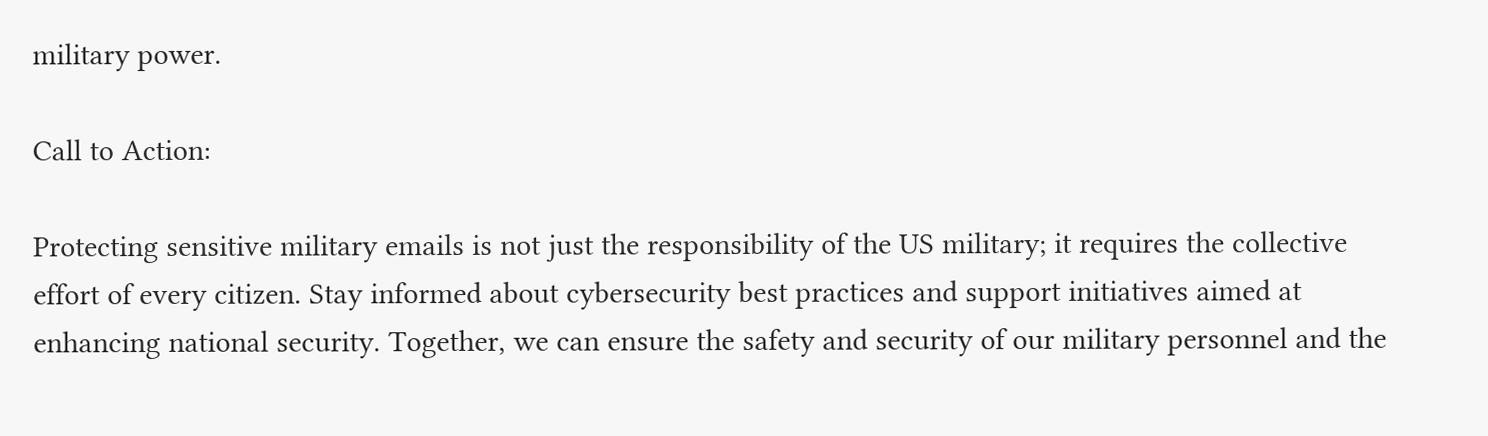military power.

Call to Action:

Protecting sensitive military emails is not just the responsibility of the US military; it requires the collective effort of every citizen. Stay informed about cybersecurity best practices and support initiatives aimed at enhancing national security. Together, we can ensure the safety and security of our military personnel and the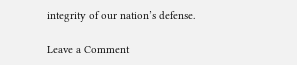integrity of our nation’s defense.

Leave a Comment